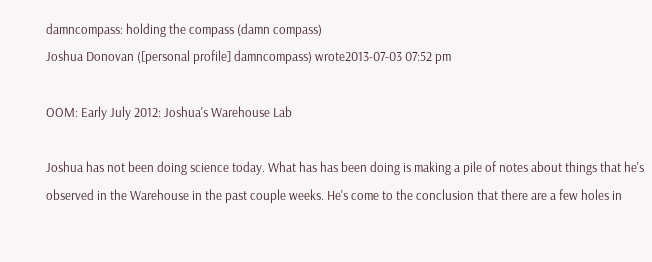damncompass: holding the compass (damn compass)
Joshua Donovan ([personal profile] damncompass) wrote2013-07-03 07:52 pm

OOM: Early July 2012: Joshua's Warehouse Lab

Joshua has not been doing science today. What has has been doing is making a pile of notes about things that he's observed in the Warehouse in the past couple weeks. He's come to the conclusion that there are a few holes in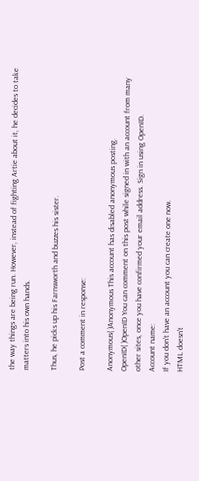the way things are being run. However, instead of fighting Artie about it, he decides to take matters into his own hands.

Thus, he picks up his Farnsworth and buzzes his sister.

Post a comment in response:

Anonymous( )Anonymous This account has disabled anonymous posting.
OpenID( )OpenID You can comment on this post while signed in with an account from many other sites, once you have confirmed your email address. Sign in using OpenID.
Account name:
If you don't have an account you can create one now.
HTML doesn't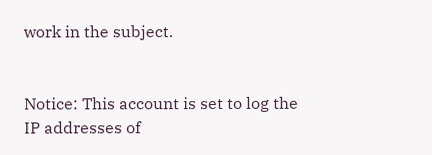work in the subject.


Notice: This account is set to log the IP addresses of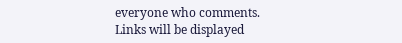everyone who comments.
Links will be displayed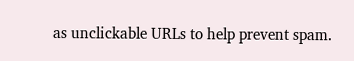as unclickable URLs to help prevent spam.